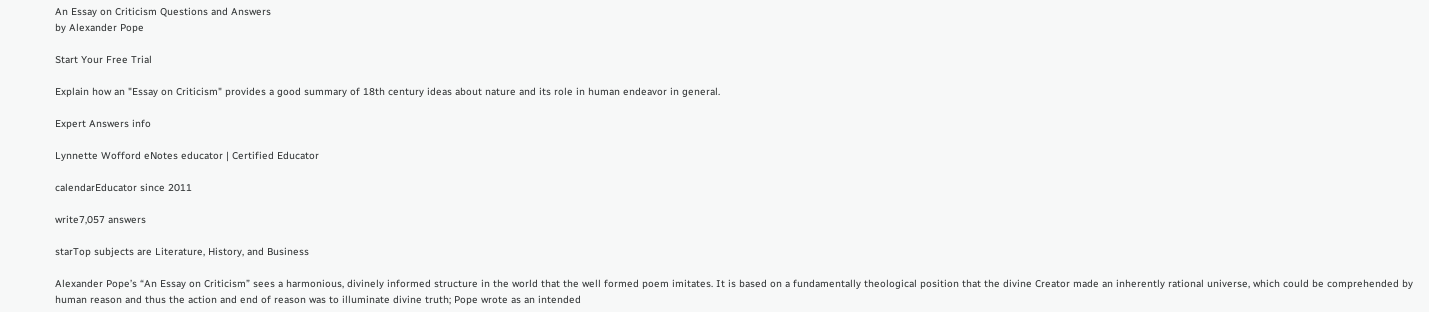An Essay on Criticism Questions and Answers
by Alexander Pope

Start Your Free Trial

Explain how an "Essay on Criticism" provides a good summary of 18th century ideas about nature and its role in human endeavor in general.

Expert Answers info

Lynnette Wofford eNotes educator | Certified Educator

calendarEducator since 2011

write7,057 answers

starTop subjects are Literature, History, and Business

Alexander Pope’s “An Essay on Criticism” sees a harmonious, divinely informed structure in the world that the well formed poem imitates. It is based on a fundamentally theological position that the divine Creator made an inherently rational universe, which could be comprehended by human reason and thus the action and end of reason was to illuminate divine truth; Pope wrote as an intended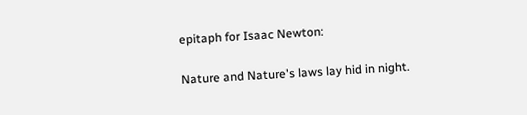epitaph for Isaac Newton:

Nature and Nature's laws lay hid in night.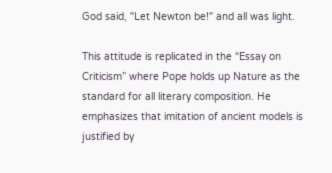God said, "Let Newton be!" and all was light.

This attitude is replicated in the “Essay on Criticism” where Pope holds up Nature as the standard for all literary composition. He emphasizes that imitation of ancient models is justified by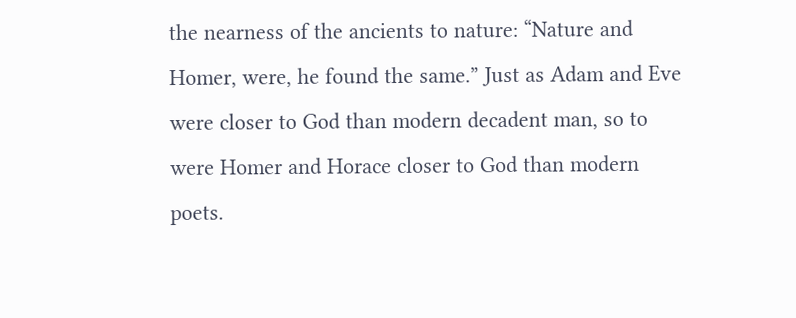the nearness of the ancients to nature: “Nature and Homer, were, he found the same.” Just as Adam and Eve were closer to God than modern decadent man, so to were Homer and Horace closer to God than modern poets.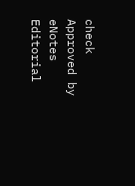check Approved by eNotes Editorial